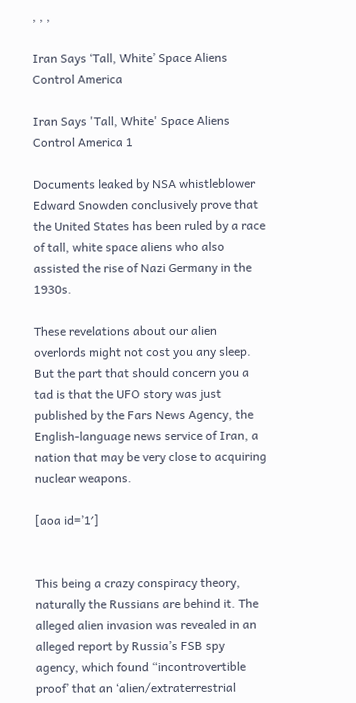, , ,

Iran Says ‘Tall, White’ Space Aliens Control America

Iran Says 'Tall, White' Space Aliens Control America 1

Documents leaked by NSA whistleblower Edward Snowden conclusively prove that the United States has been ruled by a race of tall, white space aliens who also assisted the rise of Nazi Germany in the 1930s.

These revelations about our alien overlords might not cost you any sleep. But the part that should concern you a tad is that the UFO story was just published by the Fars News Agency, the English-language news service of Iran, a nation that may be very close to acquiring nuclear weapons.

[aoa id=’1′]


This being a crazy conspiracy theory, naturally the Russians are behind it. The alleged alien invasion was revealed in an alleged report by Russia’s FSB spy agency, which found “incontrovertible proof’ that an ‘alien/extraterrestrial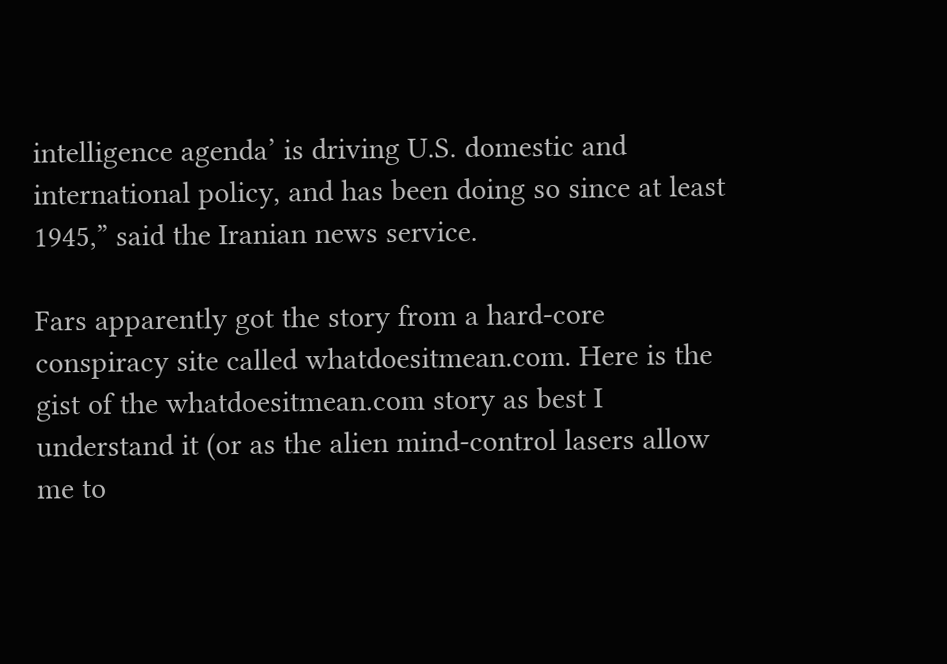intelligence agenda’ is driving U.S. domestic and international policy, and has been doing so since at least 1945,” said the Iranian news service.

Fars apparently got the story from a hard-core conspiracy site called whatdoesitmean.com. Here is the gist of the whatdoesitmean.com story as best I understand it (or as the alien mind-control lasers allow me to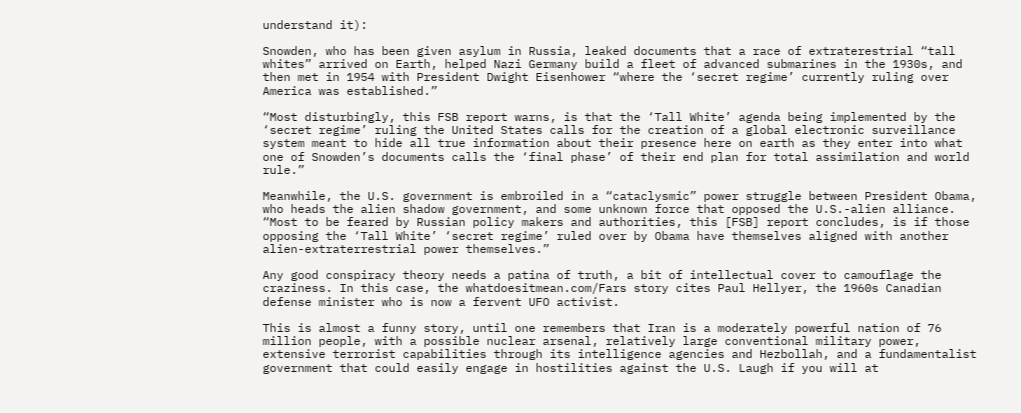understand it):

Snowden, who has been given asylum in Russia, leaked documents that a race of extraterestrial “tall whites” arrived on Earth, helped Nazi Germany build a fleet of advanced submarines in the 1930s, and then met in 1954 with President Dwight Eisenhower “where the ‘secret regime’ currently ruling over America was established.”

“Most disturbingly, this FSB report warns, is that the ‘Tall White’ agenda being implemented by the ‘secret regime’ ruling the United States calls for the creation of a global electronic surveillance system meant to hide all true information about their presence here on earth as they enter into what one of Snowden’s documents calls the ‘final phase’ of their end plan for total assimilation and world rule.”

Meanwhile, the U.S. government is embroiled in a “cataclysmic” power struggle between President Obama, who heads the alien shadow government, and some unknown force that opposed the U.S.-alien alliance. “Most to be feared by Russian policy makers and authorities, this [FSB] report concludes, is if those opposing the ‘Tall White’ ‘secret regime’ ruled over by Obama have themselves aligned with another alien-extraterrestrial power themselves.”

Any good conspiracy theory needs a patina of truth, a bit of intellectual cover to camouflage the craziness. In this case, the whatdoesitmean.com/Fars story cites Paul Hellyer, the 1960s Canadian defense minister who is now a fervent UFO activist.

This is almost a funny story, until one remembers that Iran is a moderately powerful nation of 76 million people, with a possible nuclear arsenal, relatively large conventional military power, extensive terrorist capabilities through its intelligence agencies and Hezbollah, and a fundamentalist government that could easily engage in hostilities against the U.S. Laugh if you will at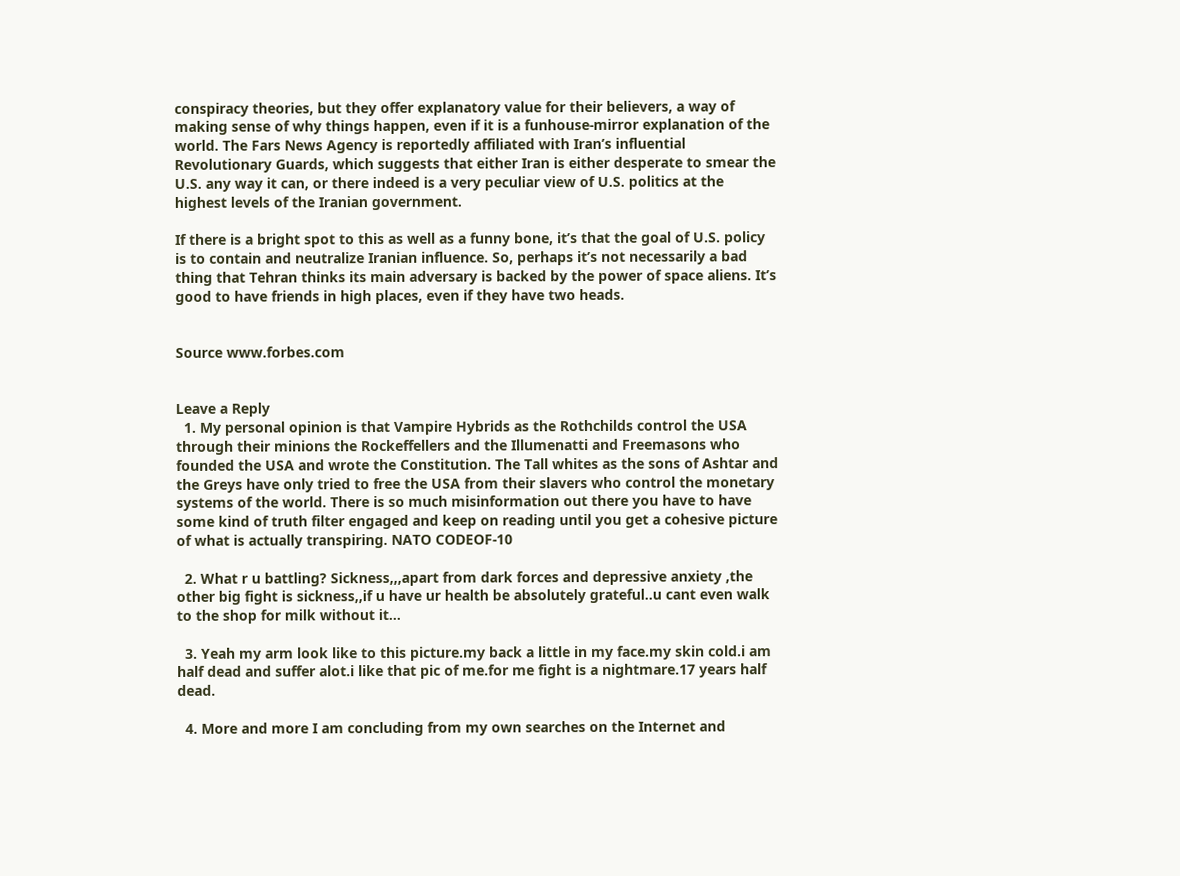conspiracy theories, but they offer explanatory value for their believers, a way of making sense of why things happen, even if it is a funhouse-mirror explanation of the world. The Fars News Agency is reportedly affiliated with Iran’s influential Revolutionary Guards, which suggests that either Iran is either desperate to smear the U.S. any way it can, or there indeed is a very peculiar view of U.S. politics at the highest levels of the Iranian government.

If there is a bright spot to this as well as a funny bone, it’s that the goal of U.S. policy is to contain and neutralize Iranian influence. So, perhaps it’s not necessarily a bad thing that Tehran thinks its main adversary is backed by the power of space aliens. It’s good to have friends in high places, even if they have two heads.


Source www.forbes.com


Leave a Reply
  1. My personal opinion is that Vampire Hybrids as the Rothchilds control the USA through their minions the Rockeffellers and the Illumenatti and Freemasons who founded the USA and wrote the Constitution. The Tall whites as the sons of Ashtar and the Greys have only tried to free the USA from their slavers who control the monetary systems of the world. There is so much misinformation out there you have to have some kind of truth filter engaged and keep on reading until you get a cohesive picture of what is actually transpiring. NATO CODEOF-10

  2. What r u battling? Sickness,,,apart from dark forces and depressive anxiety ,the other big fight is sickness,,if u have ur health be absolutely grateful..u cant even walk to the shop for milk without it…

  3. Yeah my arm look like to this picture.my back a little in my face.my skin cold.i am half dead and suffer alot.i like that pic of me.for me fight is a nightmare.17 years half dead.

  4. More and more I am concluding from my own searches on the Internet and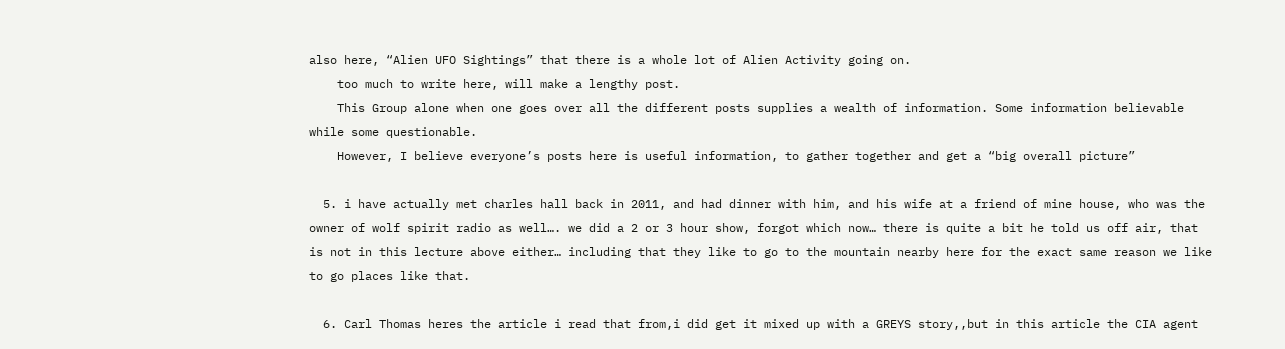also here, “Alien UFO Sightings” that there is a whole lot of Alien Activity going on.
    too much to write here, will make a lengthy post.
    This Group alone when one goes over all the different posts supplies a wealth of information. Some information believable while some questionable.
    However, I believe everyone’s posts here is useful information, to gather together and get a “big overall picture”

  5. i have actually met charles hall back in 2011, and had dinner with him, and his wife at a friend of mine house, who was the owner of wolf spirit radio as well…. we did a 2 or 3 hour show, forgot which now… there is quite a bit he told us off air, that is not in this lecture above either… including that they like to go to the mountain nearby here for the exact same reason we like to go places like that.

  6. Carl Thomas heres the article i read that from,i did get it mixed up with a GREYS story,,but in this article the CIA agent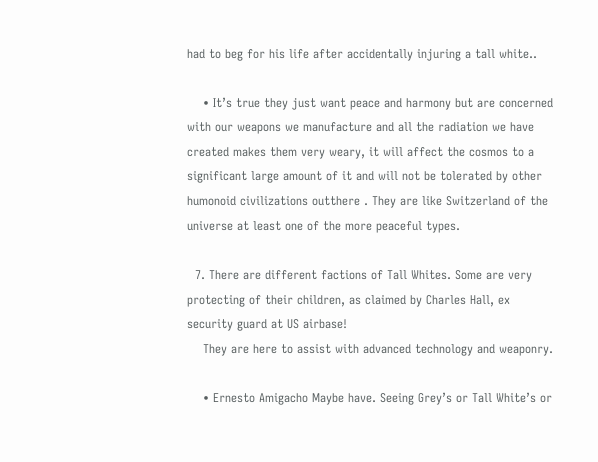had to beg for his life after accidentally injuring a tall white..

    • It’s true they just want peace and harmony but are concerned with our weapons we manufacture and all the radiation we have created makes them very weary, it will affect the cosmos to a significant large amount of it and will not be tolerated by other humonoid civilizations outthere . They are like Switzerland of the universe at least one of the more peaceful types.

  7. There are different factions of Tall Whites. Some are very protecting of their children, as claimed by Charles Hall, ex security guard at US airbase!
    They are here to assist with advanced technology and weaponry.

    • Ernesto Amigacho Maybe have. Seeing Grey’s or Tall White’s or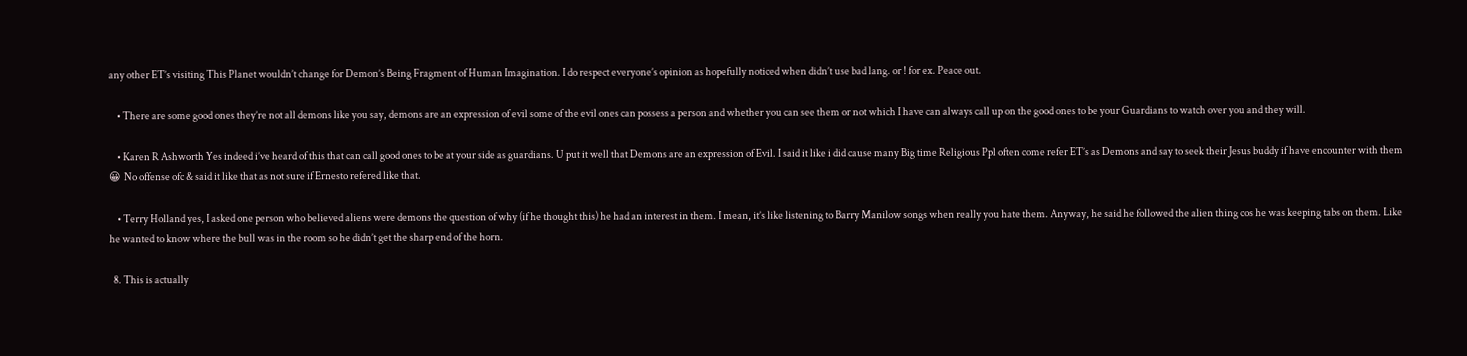any other ET’s visiting This Planet wouldn’t change for Demon’s Being Fragment of Human Imagination. I do respect everyone’s opinion as hopefully noticed when didn’t use bad lang. or ! for ex. Peace out.

    • There are some good ones they’re not all demons like you say, demons are an expression of evil some of the evil ones can possess a person and whether you can see them or not which I have can always call up on the good ones to be your Guardians to watch over you and they will.

    • Karen R Ashworth Yes indeed i’ve heard of this that can call good ones to be at your side as guardians. U put it well that Demons are an expression of Evil. I said it like i did cause many Big time Religious Ppl often come refer ET’s as Demons and say to seek their Jesus buddy if have encounter with them 😀  No offense ofc & said it like that as not sure if Ernesto refered like that.

    • Terry Holland yes, I asked one person who believed aliens were demons the question of why (if he thought this) he had an interest in them. I mean, it’s like listening to Barry Manilow songs when really you hate them. Anyway, he said he followed the alien thing cos he was keeping tabs on them. Like he wanted to know where the bull was in the room so he didn’t get the sharp end of the horn.

  8. This is actually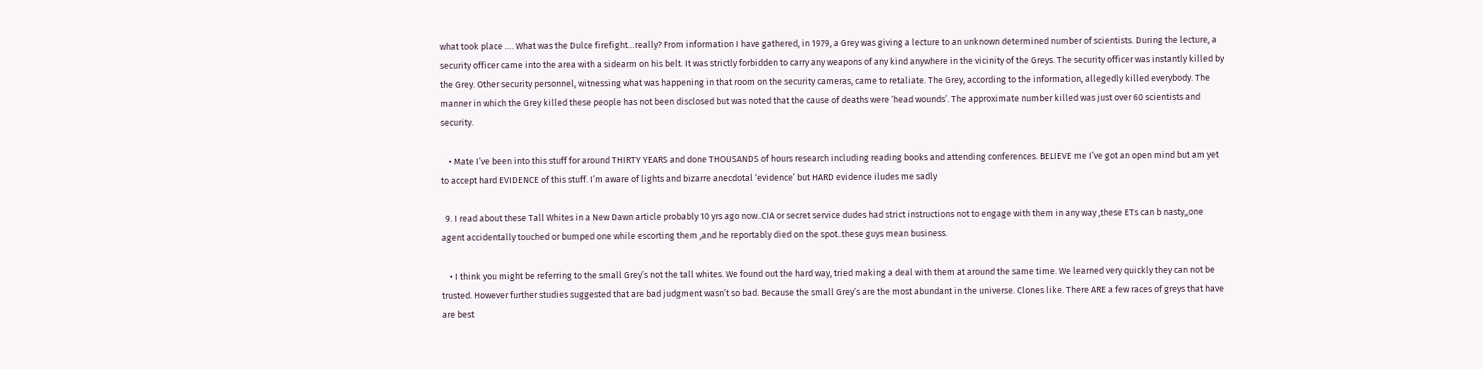what took place …. What was the Dulce firefight…really? From information I have gathered, in 1979, a Grey was giving a lecture to an unknown determined number of scientists. During the lecture, a security officer came into the area with a sidearm on his belt. It was strictly forbidden to carry any weapons of any kind anywhere in the vicinity of the Greys. The security officer was instantly killed by the Grey. Other security personnel, witnessing what was happening in that room on the security cameras, came to retaliate. The Grey, according to the information, allegedly killed everybody. The manner in which the Grey killed these people has not been disclosed but was noted that the cause of deaths were ‘head wounds’. The approximate number killed was just over 60 scientists and security.

    • Mate I’ve been into this stuff for around THIRTY YEARS and done THOUSANDS of hours research including reading books and attending conferences. BELIEVE me I’ve got an open mind but am yet to accept hard EVIDENCE of this stuff. I’m aware of lights and bizarre anecdotal ‘evidence’ but HARD evidence iludes me sadly

  9. I read about these Tall Whites in a New Dawn article probably 10 yrs ago now..CIA or secret service dudes had strict instructions not to engage with them in any way ,these ETs can b nasty,,one agent accidentally touched or bumped one while escorting them ,and he reportably died on the spot..these guys mean business.

    • I think you might be referring to the small Grey’s not the tall whites. We found out the hard way, tried making a deal with them at around the same time. We learned very quickly they can not be trusted. However further studies suggested that are bad judgment wasn’t so bad. Because the small Grey’s are the most abundant in the universe. Clones like. There ARE a few races of greys that have are best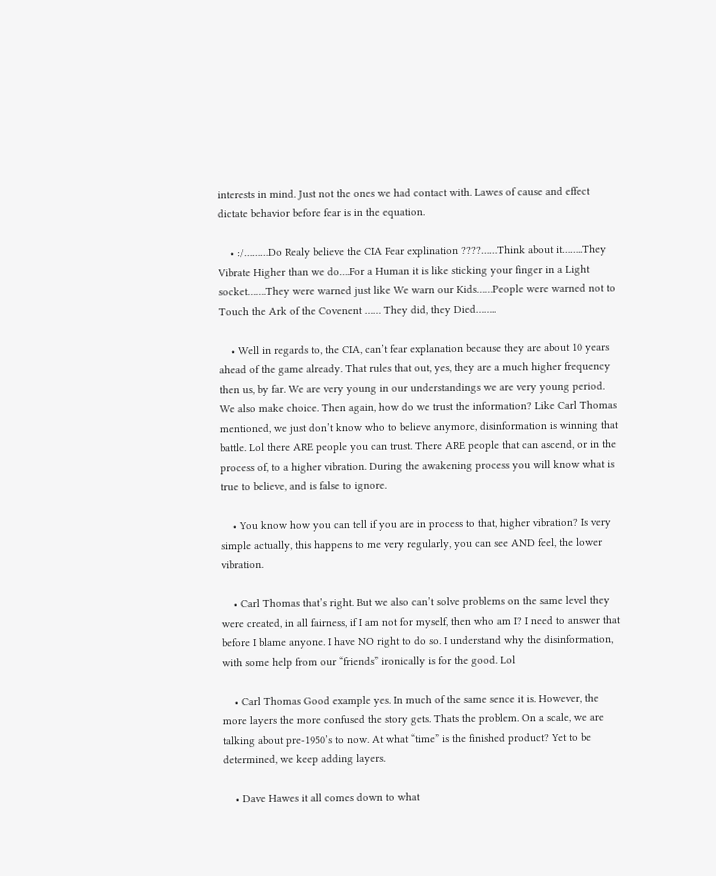interests in mind. Just not the ones we had contact with. Lawes of cause and effect dictate behavior before fear is in the equation.

    • :/………Do Realy believe the CIA Fear explination ????……Think about it……..They Vibrate Higher than we do….For a Human it is like sticking your finger in a Light socket…….They were warned just like We warn our Kids……People were warned not to Touch the Ark of the Covenent …… They did, they Died……..

    • Well in regards to, the CIA, can’t fear explanation because they are about 10 years ahead of the game already. That rules that out, yes, they are a much higher frequency then us, by far. We are very young in our understandings we are very young period. We also make choice. Then again, how do we trust the information? Like Carl Thomas mentioned, we just don’t know who to believe anymore, disinformation is winning that battle. Lol there ARE people you can trust. There ARE people that can ascend, or in the process of, to a higher vibration. During the awakening process you will know what is true to believe, and is false to ignore.

    • You know how you can tell if you are in process to that, higher vibration? Is very simple actually, this happens to me very regularly, you can see AND feel, the lower vibration.

    • Carl Thomas that’s right. But we also can’t solve problems on the same level they were created, in all fairness, if I am not for myself, then who am I? I need to answer that before I blame anyone. I have NO right to do so. I understand why the disinformation, with some help from our “friends” ironically is for the good. Lol

    • Carl Thomas Good example yes. In much of the same sence it is. However, the more layers the more confused the story gets. Thats the problem. On a scale, we are talking about pre-1950’s to now. At what “time” is the finished product? Yet to be determined, we keep adding layers.

    • Dave Hawes it all comes down to what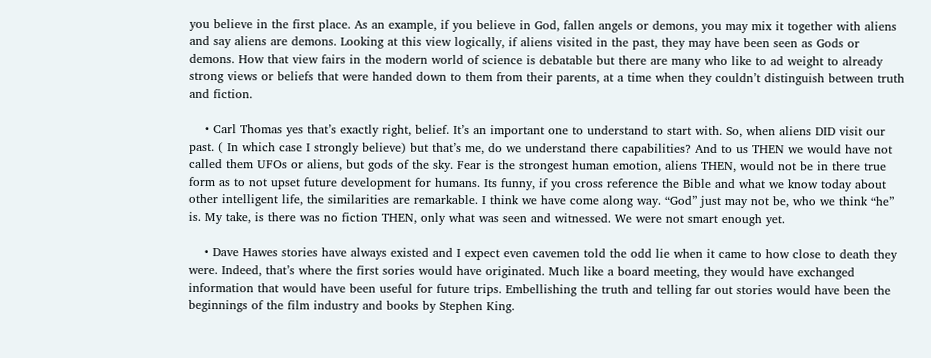you believe in the first place. As an example, if you believe in God, fallen angels or demons, you may mix it together with aliens and say aliens are demons. Looking at this view logically, if aliens visited in the past, they may have been seen as Gods or demons. How that view fairs in the modern world of science is debatable but there are many who like to ad weight to already strong views or beliefs that were handed down to them from their parents, at a time when they couldn’t distinguish between truth and fiction.

    • Carl Thomas yes that’s exactly right, belief. It’s an important one to understand to start with. So, when aliens DID visit our past. ( In which case I strongly believe) but that’s me, do we understand there capabilities? And to us THEN we would have not called them UFOs or aliens, but gods of the sky. Fear is the strongest human emotion, aliens THEN, would not be in there true form as to not upset future development for humans. Its funny, if you cross reference the Bible and what we know today about other intelligent life, the similarities are remarkable. I think we have come along way. “God” just may not be, who we think “he” is. My take, is there was no fiction THEN, only what was seen and witnessed. We were not smart enough yet.

    • Dave Hawes stories have always existed and I expect even cavemen told the odd lie when it came to how close to death they were. Indeed, that’s where the first sories would have originated. Much like a board meeting, they would have exchanged information that would have been useful for future trips. Embellishing the truth and telling far out stories would have been the beginnings of the film industry and books by Stephen King.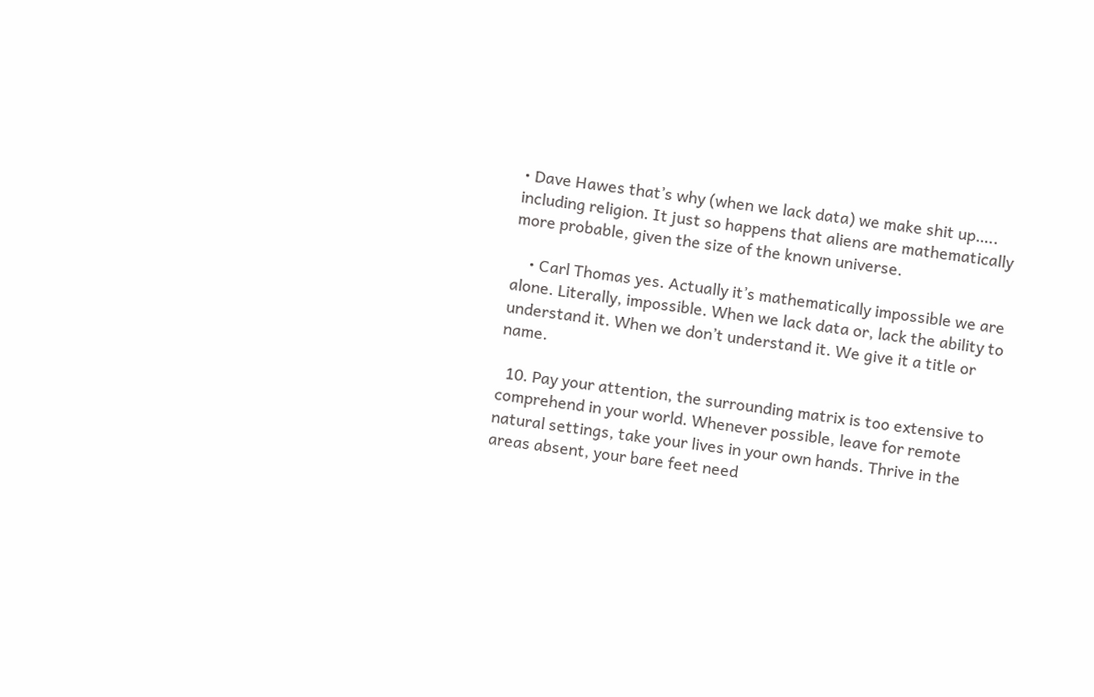• Dave Hawes that’s why (when we lack data) we make shit up….. including religion. It just so happens that aliens are mathematically more probable, given the size of the known universe.

    • Carl Thomas yes. Actually it’s mathematically impossible we are alone. Literally, impossible. When we lack data or, lack the ability to understand it. When we don’t understand it. We give it a title or name.

  10. Pay your attention, the surrounding matrix is too extensive to comprehend in your world. Whenever possible, leave for remote natural settings, take your lives in your own hands. Thrive in the areas absent, your bare feet need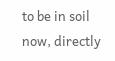to be in soil now, directly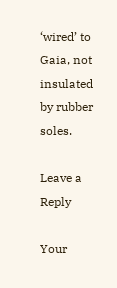‘wired’ to Gaia, not insulated by rubber soles.

Leave a Reply

Your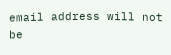email address will not be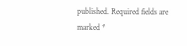published. Required fields are marked *